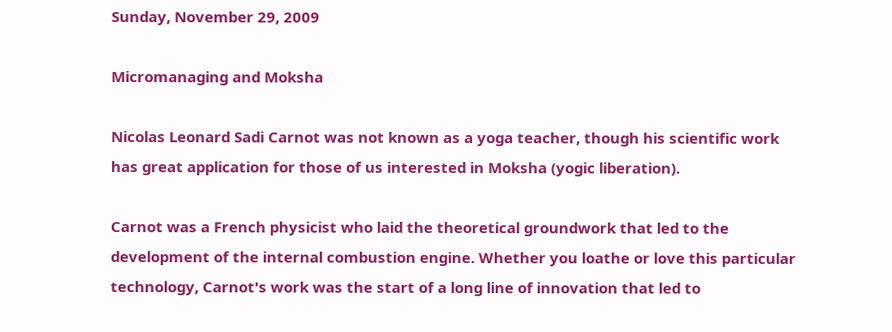Sunday, November 29, 2009

Micromanaging and Moksha

Nicolas Leonard Sadi Carnot was not known as a yoga teacher, though his scientific work has great application for those of us interested in Moksha (yogic liberation).

Carnot was a French physicist who laid the theoretical groundwork that led to the development of the internal combustion engine. Whether you loathe or love this particular technology, Carnot's work was the start of a long line of innovation that led to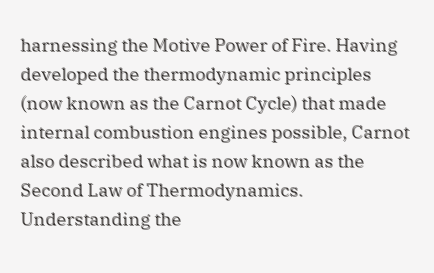harnessing the Motive Power of Fire. Having developed the thermodynamic principles (now known as the Carnot Cycle) that made internal combustion engines possible, Carnot also described what is now known as the Second Law of Thermodynamics. Understanding the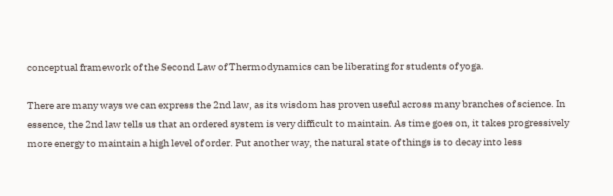conceptual framework of the Second Law of Thermodynamics can be liberating for students of yoga.

There are many ways we can express the 2nd law, as its wisdom has proven useful across many branches of science. In essence, the 2nd law tells us that an ordered system is very difficult to maintain. As time goes on, it takes progressively more energy to maintain a high level of order. Put another way, the natural state of things is to decay into less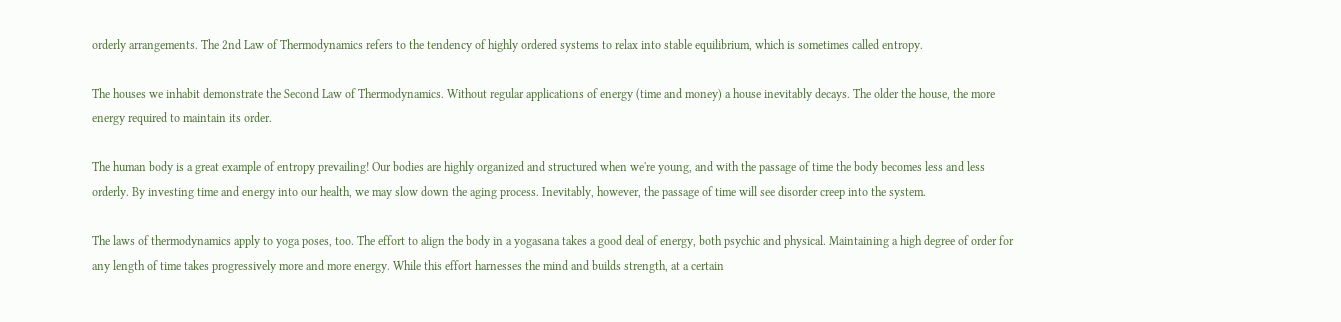orderly arrangements. The 2nd Law of Thermodynamics refers to the tendency of highly ordered systems to relax into stable equilibrium, which is sometimes called entropy.

The houses we inhabit demonstrate the Second Law of Thermodynamics. Without regular applications of energy (time and money) a house inevitably decays. The older the house, the more energy required to maintain its order.

The human body is a great example of entropy prevailing! Our bodies are highly organized and structured when we're young, and with the passage of time the body becomes less and less orderly. By investing time and energy into our health, we may slow down the aging process. Inevitably, however, the passage of time will see disorder creep into the system.

The laws of thermodynamics apply to yoga poses, too. The effort to align the body in a yogasana takes a good deal of energy, both psychic and physical. Maintaining a high degree of order for any length of time takes progressively more and more energy. While this effort harnesses the mind and builds strength, at a certain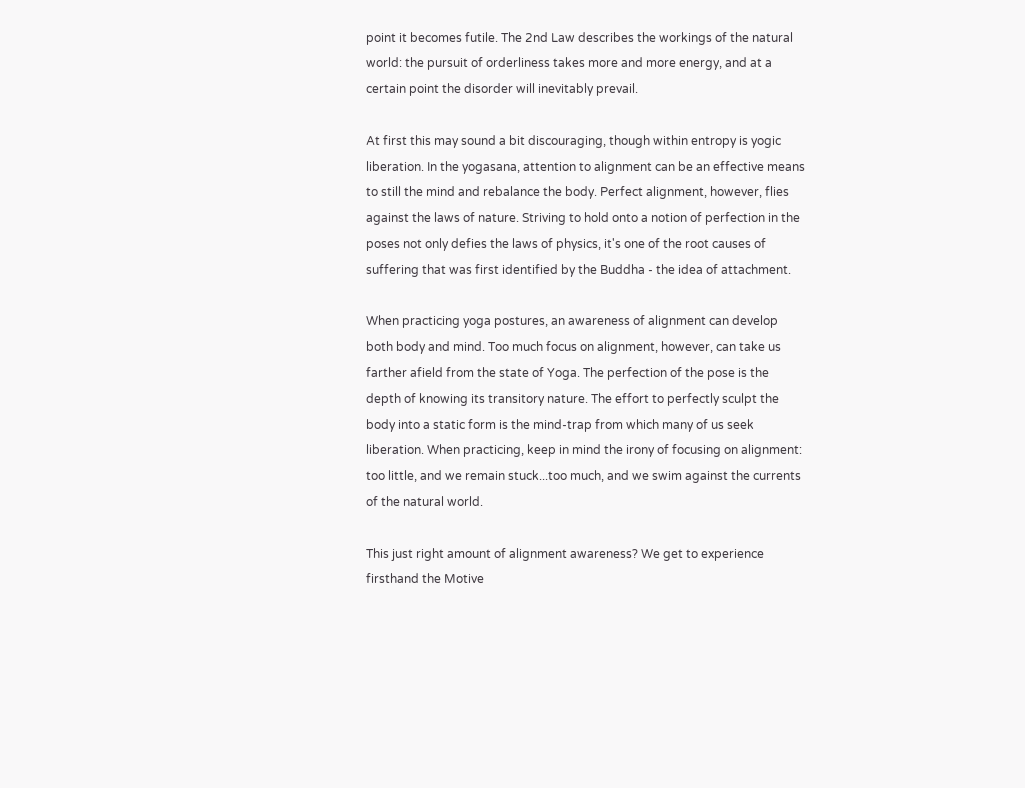point it becomes futile. The 2nd Law describes the workings of the natural world: the pursuit of orderliness takes more and more energy, and at a certain point the disorder will inevitably prevail.

At first this may sound a bit discouraging, though within entropy is yogic liberation. In the yogasana, attention to alignment can be an effective means to still the mind and rebalance the body. Perfect alignment, however, flies against the laws of nature. Striving to hold onto a notion of perfection in the poses not only defies the laws of physics, it's one of the root causes of suffering that was first identified by the Buddha - the idea of attachment.

When practicing yoga postures, an awareness of alignment can develop both body and mind. Too much focus on alignment, however, can take us farther afield from the state of Yoga. The perfection of the pose is the depth of knowing its transitory nature. The effort to perfectly sculpt the body into a static form is the mind-trap from which many of us seek liberation. When practicing, keep in mind the irony of focusing on alignment: too little, and we remain stuck...too much, and we swim against the currents of the natural world.

This just right amount of alignment awareness? We get to experience firsthand the Motive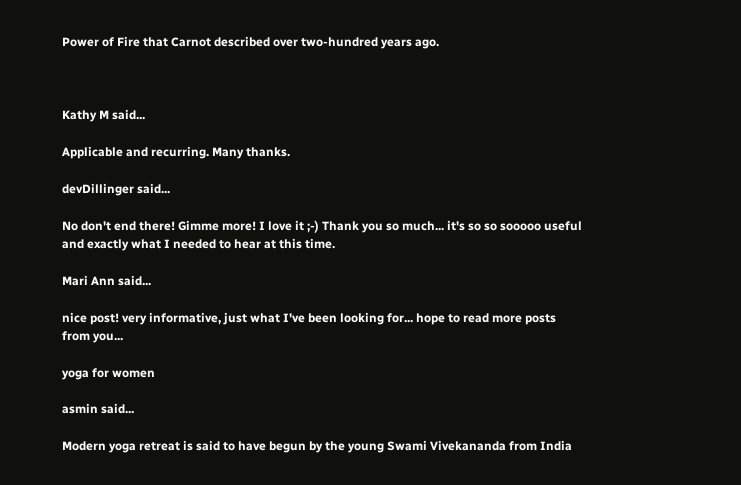Power of Fire that Carnot described over two-hundred years ago.



Kathy M said...

Applicable and recurring. Many thanks.

devDillinger said...

No don't end there! Gimme more! I love it ;-) Thank you so much... it's so so sooooo useful and exactly what I needed to hear at this time.

Mari Ann said...

nice post! very informative, just what I've been looking for... hope to read more posts from you...

yoga for women

asmin said...

Modern yoga retreat is said to have begun by the young Swami Vivekananda from India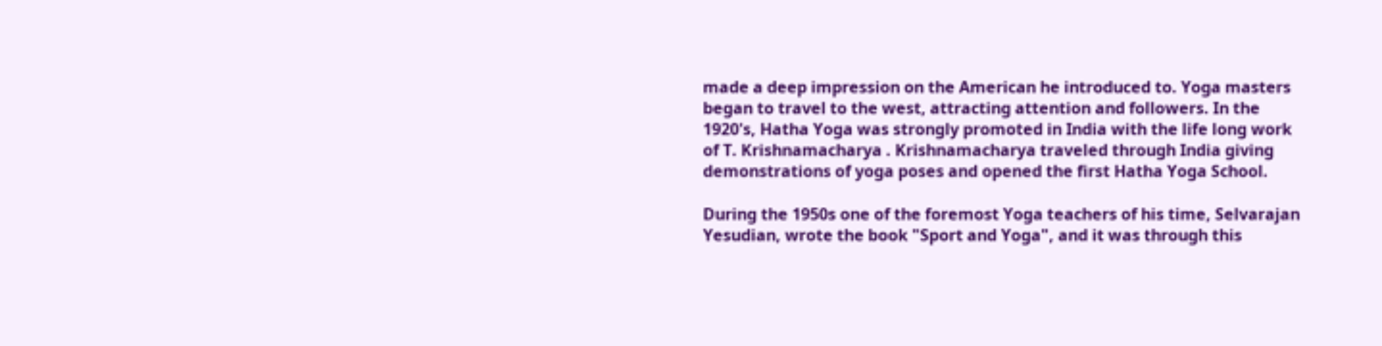made a deep impression on the American he introduced to. Yoga masters began to travel to the west, attracting attention and followers. In the 1920's, Hatha Yoga was strongly promoted in India with the life long work of T. Krishnamacharya . Krishnamacharya traveled through India giving demonstrations of yoga poses and opened the first Hatha Yoga School.

During the 1950s one of the foremost Yoga teachers of his time, Selvarajan Yesudian, wrote the book "Sport and Yoga", and it was through this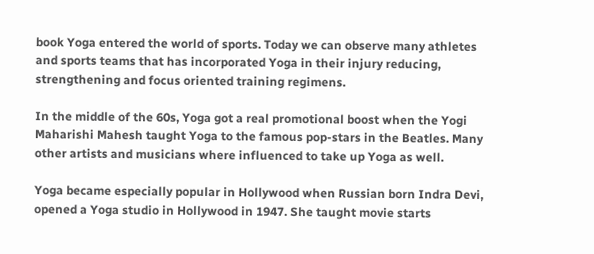book Yoga entered the world of sports. Today we can observe many athletes and sports teams that has incorporated Yoga in their injury reducing, strengthening and focus oriented training regimens.

In the middle of the 60s, Yoga got a real promotional boost when the Yogi Maharishi Mahesh taught Yoga to the famous pop-stars in the Beatles. Many other artists and musicians where influenced to take up Yoga as well.

Yoga became especially popular in Hollywood when Russian born Indra Devi, opened a Yoga studio in Hollywood in 1947. She taught movie starts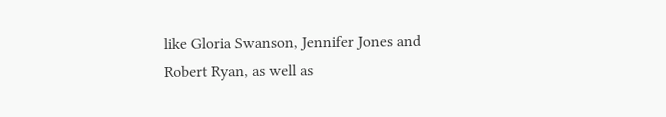like Gloria Swanson, Jennifer Jones and Robert Ryan, as well as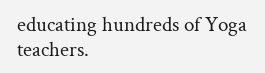educating hundreds of Yoga teachers.